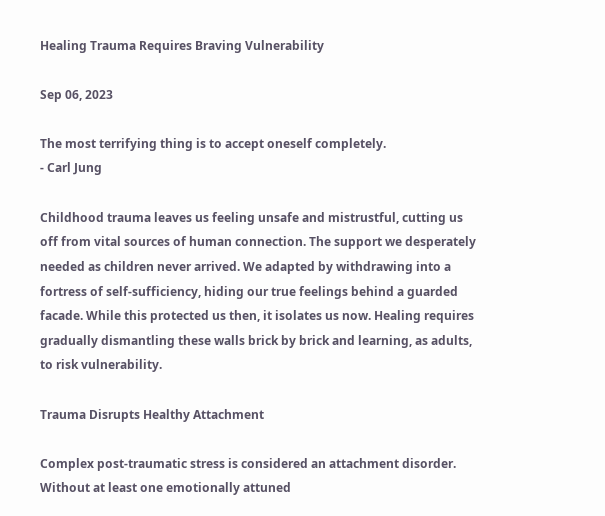Healing Trauma Requires Braving Vulnerability

Sep 06, 2023

The most terrifying thing is to accept oneself completely.
- Carl Jung

Childhood trauma leaves us feeling unsafe and mistrustful, cutting us off from vital sources of human connection. The support we desperately needed as children never arrived. We adapted by withdrawing into a fortress of self-sufficiency, hiding our true feelings behind a guarded facade. While this protected us then, it isolates us now. Healing requires gradually dismantling these walls brick by brick and learning, as adults, to risk vulnerability.

Trauma Disrupts Healthy Attachment

Complex post-traumatic stress is considered an attachment disorder. Without at least one emotionally attuned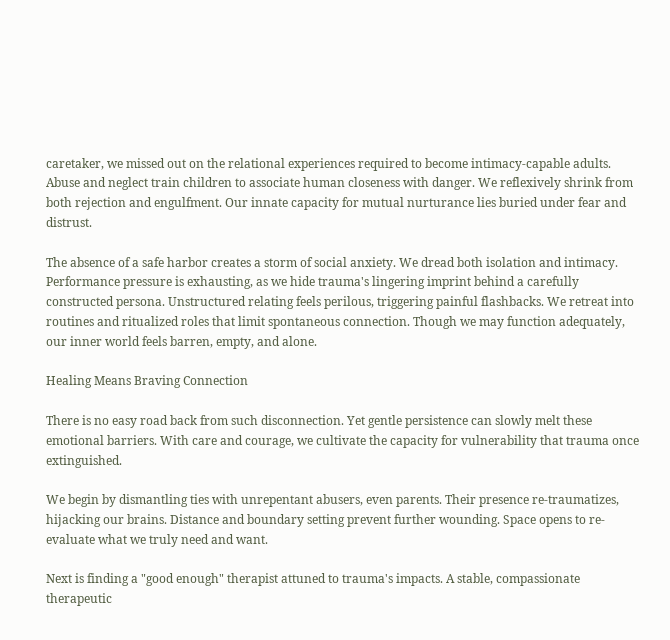caretaker, we missed out on the relational experiences required to become intimacy-capable adults. Abuse and neglect train children to associate human closeness with danger. We reflexively shrink from both rejection and engulfment. Our innate capacity for mutual nurturance lies buried under fear and distrust.

The absence of a safe harbor creates a storm of social anxiety. We dread both isolation and intimacy. Performance pressure is exhausting, as we hide trauma's lingering imprint behind a carefully constructed persona. Unstructured relating feels perilous, triggering painful flashbacks. We retreat into routines and ritualized roles that limit spontaneous connection. Though we may function adequately, our inner world feels barren, empty, and alone.

Healing Means Braving Connection

There is no easy road back from such disconnection. Yet gentle persistence can slowly melt these emotional barriers. With care and courage, we cultivate the capacity for vulnerability that trauma once extinguished.

We begin by dismantling ties with unrepentant abusers, even parents. Their presence re-traumatizes, hijacking our brains. Distance and boundary setting prevent further wounding. Space opens to re-evaluate what we truly need and want.

Next is finding a "good enough" therapist attuned to trauma's impacts. A stable, compassionate therapeutic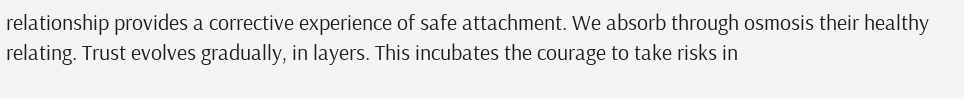relationship provides a corrective experience of safe attachment. We absorb through osmosis their healthy relating. Trust evolves gradually, in layers. This incubates the courage to take risks in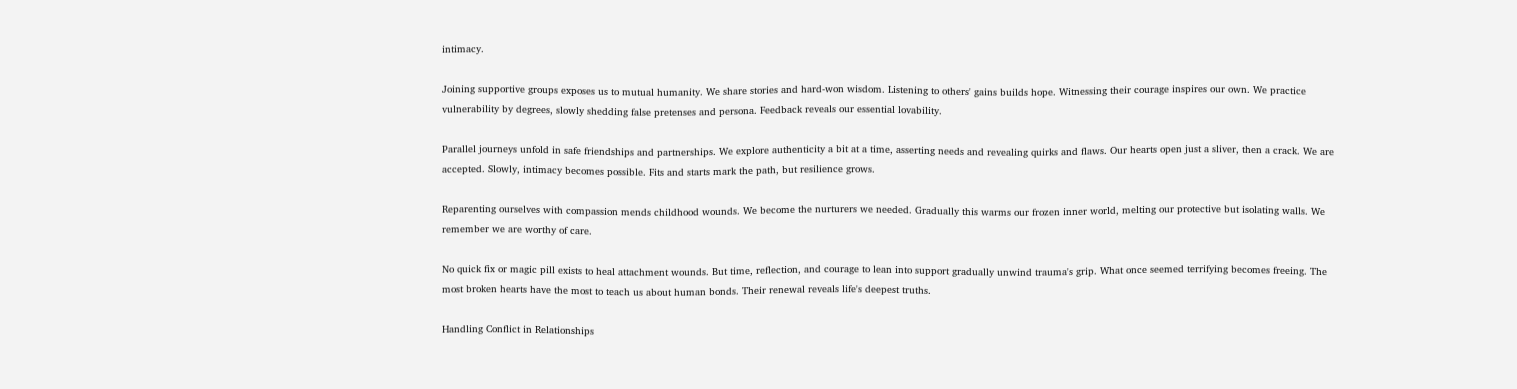intimacy.

Joining supportive groups exposes us to mutual humanity. We share stories and hard-won wisdom. Listening to others' gains builds hope. Witnessing their courage inspires our own. We practice vulnerability by degrees, slowly shedding false pretenses and persona. Feedback reveals our essential lovability.

Parallel journeys unfold in safe friendships and partnerships. We explore authenticity a bit at a time, asserting needs and revealing quirks and flaws. Our hearts open just a sliver, then a crack. We are accepted. Slowly, intimacy becomes possible. Fits and starts mark the path, but resilience grows.

Reparenting ourselves with compassion mends childhood wounds. We become the nurturers we needed. Gradually this warms our frozen inner world, melting our protective but isolating walls. We remember we are worthy of care.

No quick fix or magic pill exists to heal attachment wounds. But time, reflection, and courage to lean into support gradually unwind trauma's grip. What once seemed terrifying becomes freeing. The most broken hearts have the most to teach us about human bonds. Their renewal reveals life's deepest truths.

Handling Conflict in Relationships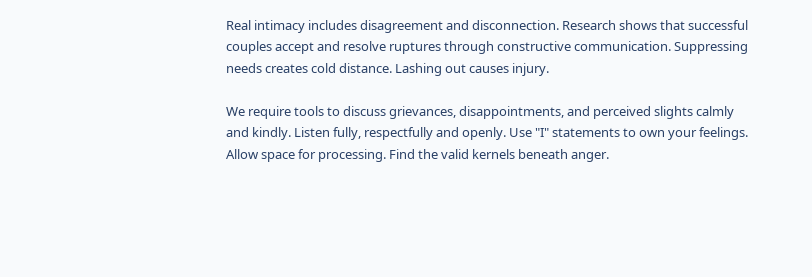Real intimacy includes disagreement and disconnection. Research shows that successful couples accept and resolve ruptures through constructive communication. Suppressing needs creates cold distance. Lashing out causes injury.

We require tools to discuss grievances, disappointments, and perceived slights calmly and kindly. Listen fully, respectfully and openly. Use "I" statements to own your feelings. Allow space for processing. Find the valid kernels beneath anger.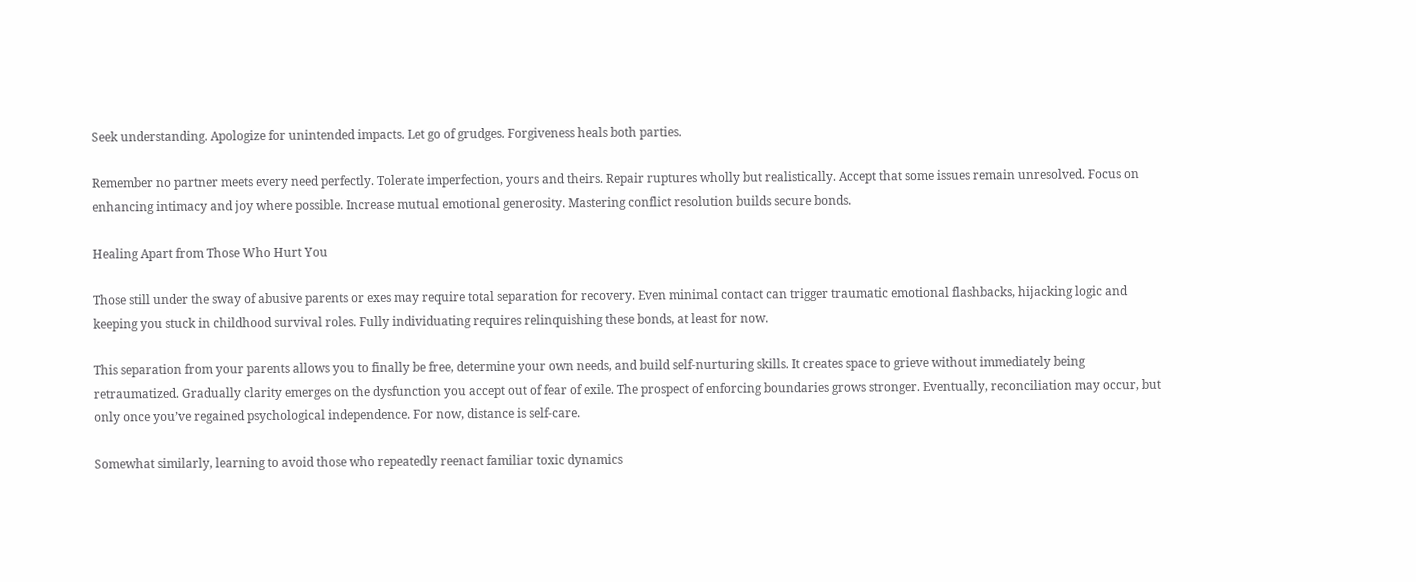Seek understanding. Apologize for unintended impacts. Let go of grudges. Forgiveness heals both parties.

Remember no partner meets every need perfectly. Tolerate imperfection, yours and theirs. Repair ruptures wholly but realistically. Accept that some issues remain unresolved. Focus on enhancing intimacy and joy where possible. Increase mutual emotional generosity. Mastering conflict resolution builds secure bonds.

Healing Apart from Those Who Hurt You

Those still under the sway of abusive parents or exes may require total separation for recovery. Even minimal contact can trigger traumatic emotional flashbacks, hijacking logic and keeping you stuck in childhood survival roles. Fully individuating requires relinquishing these bonds, at least for now.

This separation from your parents allows you to finally be free, determine your own needs, and build self-nurturing skills. It creates space to grieve without immediately being retraumatized. Gradually clarity emerges on the dysfunction you accept out of fear of exile. The prospect of enforcing boundaries grows stronger. Eventually, reconciliation may occur, but only once you’ve regained psychological independence. For now, distance is self-care.

Somewhat similarly, learning to avoid those who repeatedly reenact familiar toxic dynamics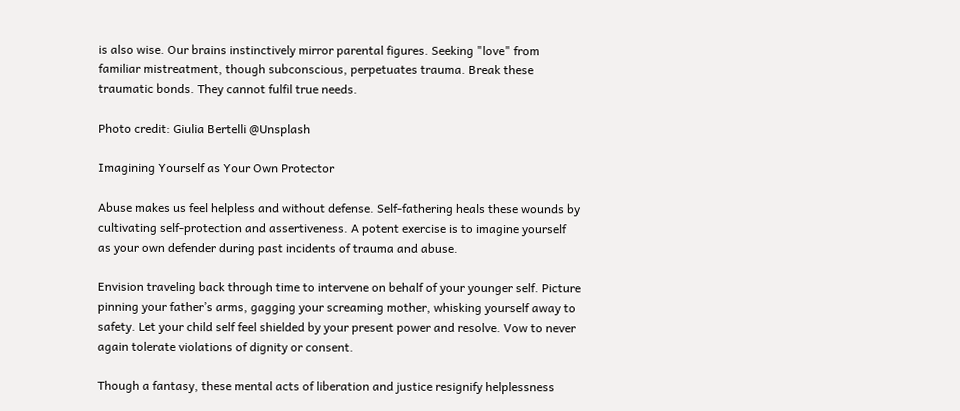is also wise. Our brains instinctively mirror parental figures. Seeking "love" from familiar mistreatment, though subconscious, perpetuates trauma. Break these traumatic bonds. They cannot fulfil true needs.

Photo credit: Giulia Bertelli @Unsplash

Imagining Yourself as Your Own Protector

Abuse makes us feel helpless and without defense. Self-fathering heals these wounds by cultivating self-protection and assertiveness. A potent exercise is to imagine yourself as your own defender during past incidents of trauma and abuse.

Envision traveling back through time to intervene on behalf of your younger self. Picture pinning your father’s arms, gagging your screaming mother, whisking yourself away to safety. Let your child self feel shielded by your present power and resolve. Vow to never again tolerate violations of dignity or consent.

Though a fantasy, these mental acts of liberation and justice resignify helplessness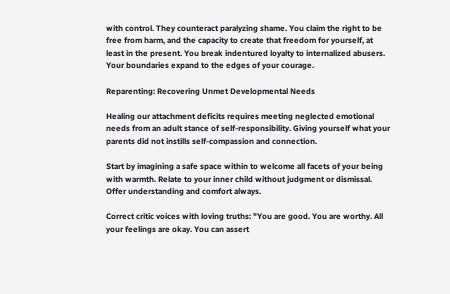with control. They counteract paralyzing shame. You claim the right to be free from harm, and the capacity to create that freedom for yourself, at least in the present. You break indentured loyalty to internalized abusers. Your boundaries expand to the edges of your courage.

Reparenting: Recovering Unmet Developmental Needs

Healing our attachment deficits requires meeting neglected emotional needs from an adult stance of self-responsibility. Giving yourself what your parents did not instills self-compassion and connection.

Start by imagining a safe space within to welcome all facets of your being with warmth. Relate to your inner child without judgment or dismissal. Offer understanding and comfort always.

Correct critic voices with loving truths: "You are good. You are worthy. All your feelings are okay. You can assert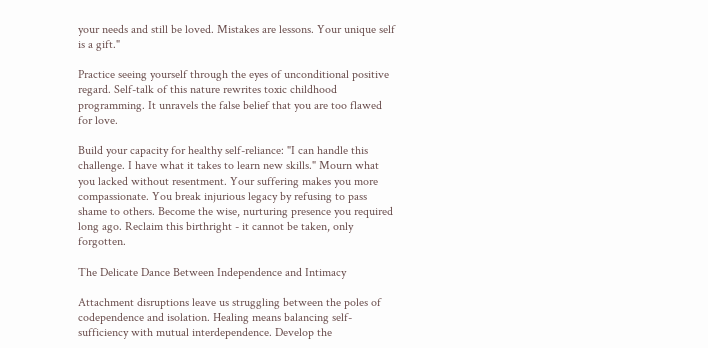your needs and still be loved. Mistakes are lessons. Your unique self is a gift."

Practice seeing yourself through the eyes of unconditional positive regard. Self-talk of this nature rewrites toxic childhood programming. It unravels the false belief that you are too flawed for love.

Build your capacity for healthy self-reliance: "I can handle this challenge. I have what it takes to learn new skills." Mourn what you lacked without resentment. Your suffering makes you more compassionate. You break injurious legacy by refusing to pass shame to others. Become the wise, nurturing presence you required long ago. Reclaim this birthright - it cannot be taken, only forgotten.

The Delicate Dance Between Independence and Intimacy

Attachment disruptions leave us struggling between the poles of codependence and isolation. Healing means balancing self-sufficiency with mutual interdependence. Develop the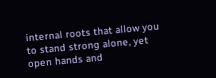internal roots that allow you to stand strong alone, yet open hands and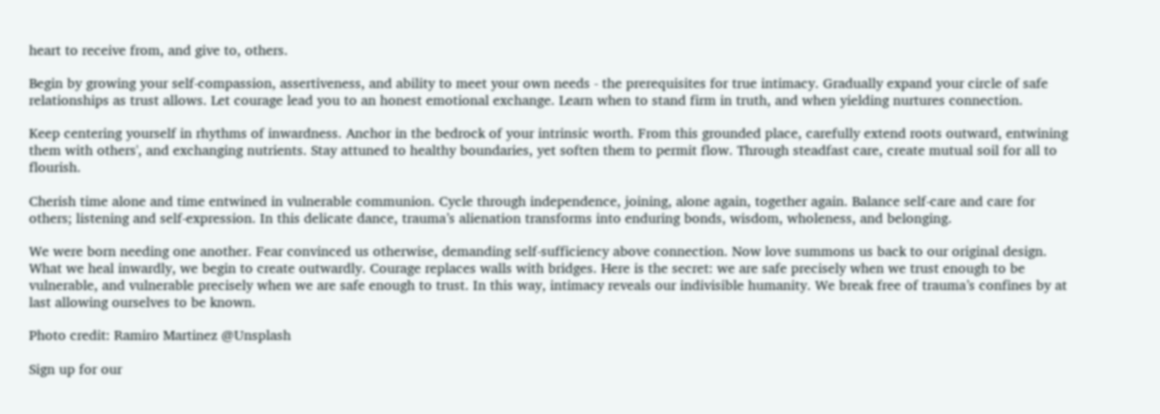heart to receive from, and give to, others.

Begin by growing your self-compassion, assertiveness, and ability to meet your own needs - the prerequisites for true intimacy. Gradually expand your circle of safe relationships as trust allows. Let courage lead you to an honest emotional exchange. Learn when to stand firm in truth, and when yielding nurtures connection.

Keep centering yourself in rhythms of inwardness. Anchor in the bedrock of your intrinsic worth. From this grounded place, carefully extend roots outward, entwining them with others', and exchanging nutrients. Stay attuned to healthy boundaries, yet soften them to permit flow. Through steadfast care, create mutual soil for all to flourish.

Cherish time alone and time entwined in vulnerable communion. Cycle through independence, joining, alone again, together again. Balance self-care and care for others; listening and self-expression. In this delicate dance, trauma’s alienation transforms into enduring bonds, wisdom, wholeness, and belonging.

We were born needing one another. Fear convinced us otherwise, demanding self-sufficiency above connection. Now love summons us back to our original design. What we heal inwardly, we begin to create outwardly. Courage replaces walls with bridges. Here is the secret: we are safe precisely when we trust enough to be vulnerable, and vulnerable precisely when we are safe enough to trust. In this way, intimacy reveals our indivisible humanity. We break free of trauma’s confines by at last allowing ourselves to be known.

Photo credit: Ramiro Martinez @Unsplash

Sign up for our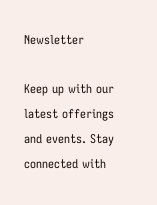Newsletter

Keep up with our latest offerings and events. Stay connected with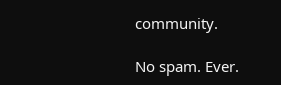community.

No spam. Ever.